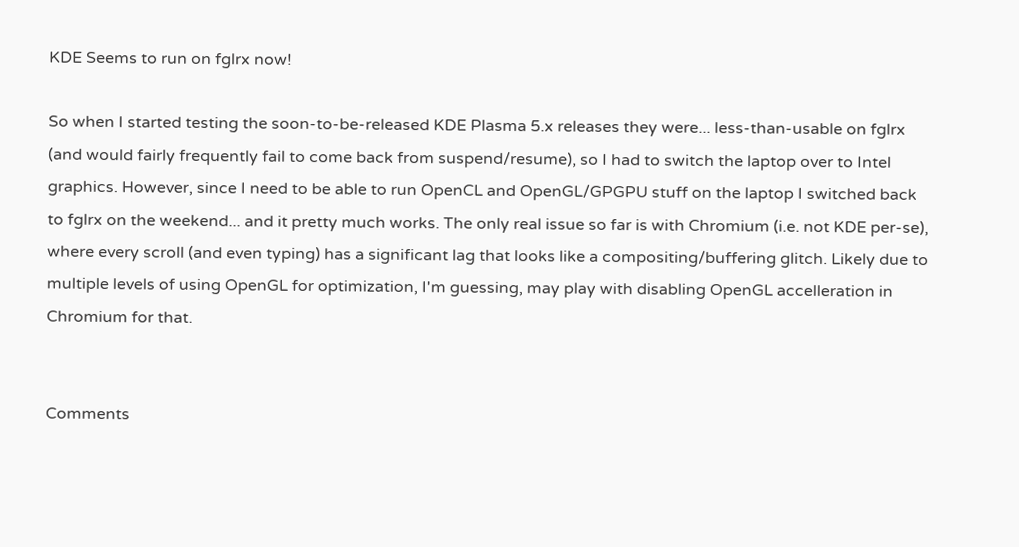KDE Seems to run on fglrx now!

So when I started testing the soon-to-be-released KDE Plasma 5.x releases they were... less-than-usable on fglrx (and would fairly frequently fail to come back from suspend/resume), so I had to switch the laptop over to Intel graphics. However, since I need to be able to run OpenCL and OpenGL/GPGPU stuff on the laptop I switched back to fglrx on the weekend... and it pretty much works. The only real issue so far is with Chromium (i.e. not KDE per-se), where every scroll (and even typing) has a significant lag that looks like a compositing/buffering glitch. Likely due to multiple levels of using OpenGL for optimization, I'm guessing, may play with disabling OpenGL accelleration in Chromium for that.


Comments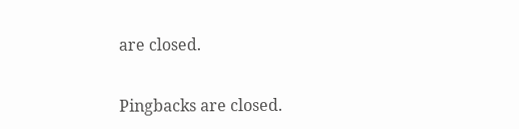are closed.


Pingbacks are closed.